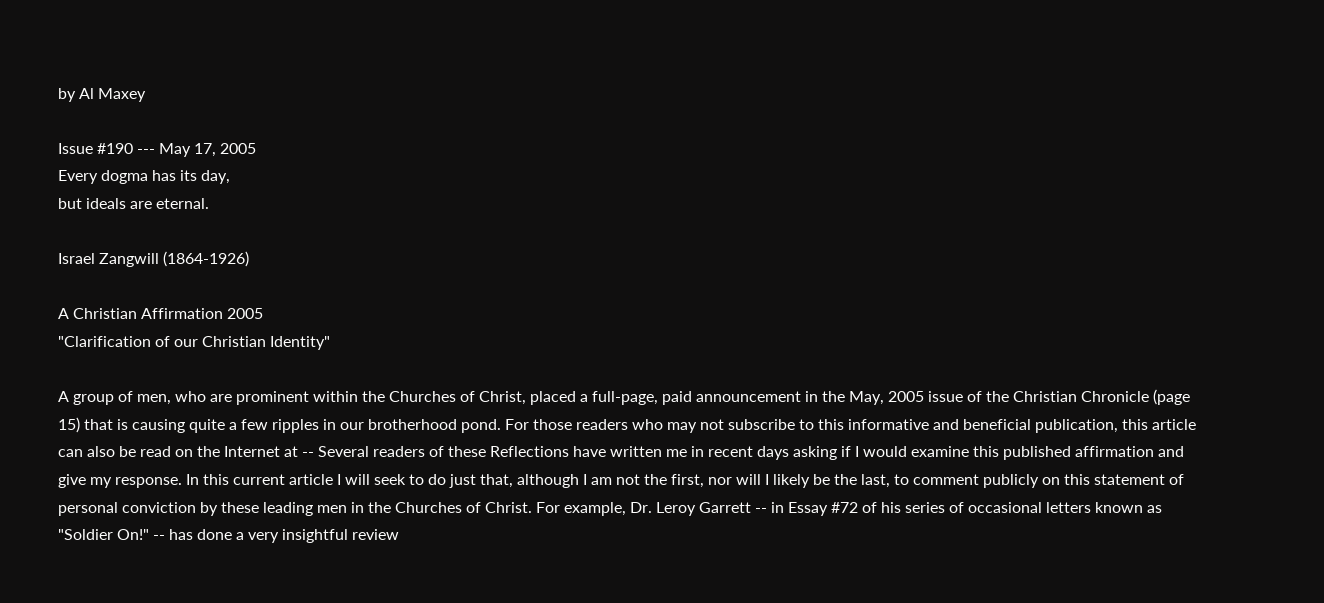by Al Maxey

Issue #190 --- May 17, 2005
Every dogma has its day,
but ideals are eternal.

Israel Zangwill (1864-1926)

A Christian Affirmation 2005
"Clarification of our Christian Identity"

A group of men, who are prominent within the Churches of Christ, placed a full-page, paid announcement in the May, 2005 issue of the Christian Chronicle (page 15) that is causing quite a few ripples in our brotherhood pond. For those readers who may not subscribe to this informative and beneficial publication, this article can also be read on the Internet at -- Several readers of these Reflections have written me in recent days asking if I would examine this published affirmation and give my response. In this current article I will seek to do just that, although I am not the first, nor will I likely be the last, to comment publicly on this statement of personal conviction by these leading men in the Churches of Christ. For example, Dr. Leroy Garrett -- in Essay #72 of his series of occasional letters known as "Soldier On!" -- has done a very insightful review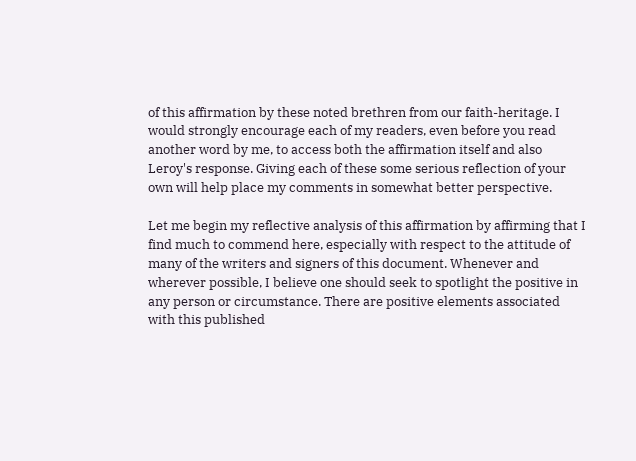of this affirmation by these noted brethren from our faith-heritage. I would strongly encourage each of my readers, even before you read another word by me, to access both the affirmation itself and also Leroy's response. Giving each of these some serious reflection of your own will help place my comments in somewhat better perspective.

Let me begin my reflective analysis of this affirmation by affirming that I find much to commend here, especially with respect to the attitude of many of the writers and signers of this document. Whenever and wherever possible, I believe one should seek to spotlight the positive in any person or circumstance. There are positive elements associated with this published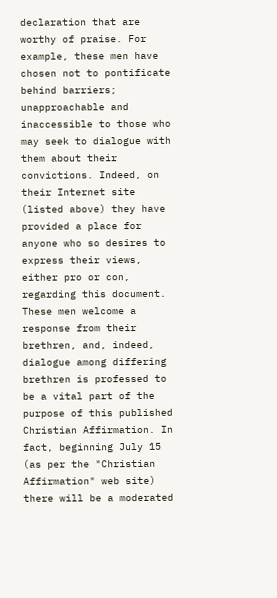declaration that are worthy of praise. For example, these men have chosen not to pontificate behind barriers; unapproachable and inaccessible to those who may seek to dialogue with them about their convictions. Indeed, on their Internet site (listed above) they have provided a place for anyone who so desires to express their views, either pro or con, regarding this document. These men welcome a response from their brethren, and, indeed, dialogue among differing brethren is professed to be a vital part of the purpose of this published Christian Affirmation. In fact, beginning July 15 (as per the "Christian Affirmation" web site) there will be a moderated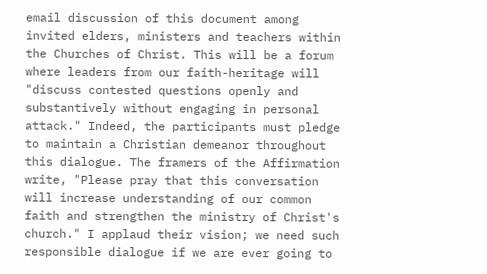email discussion of this document among invited elders, ministers and teachers within the Churches of Christ. This will be a forum where leaders from our faith-heritage will "discuss contested questions openly and substantively without engaging in personal attack." Indeed, the participants must pledge to maintain a Christian demeanor throughout this dialogue. The framers of the Affirmation write, "Please pray that this conversation will increase understanding of our common faith and strengthen the ministry of Christ's church." I applaud their vision; we need such responsible dialogue if we are ever going to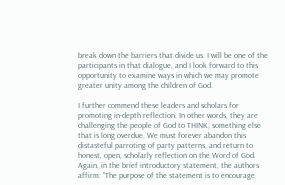break down the barriers that divide us. I will be one of the participants in that dialogue, and I look forward to this opportunity to examine ways in which we may promote greater unity among the children of God.

I further commend these leaders and scholars for promoting in-depth reflection. In other words, they are challenging the people of God to THINK, something else that is long overdue. We must forever abandon this distasteful parroting of party patterns, and return to honest, open, scholarly reflection on the Word of God. Again, in the brief introductory statement, the authors affirm: "The purpose of the statement is to encourage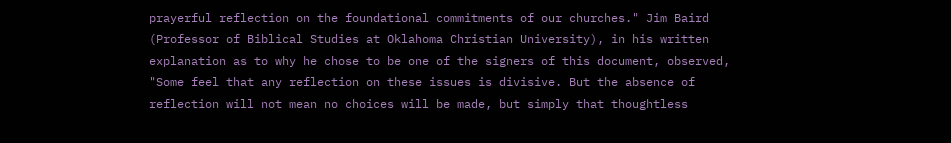prayerful reflection on the foundational commitments of our churches." Jim Baird (Professor of Biblical Studies at Oklahoma Christian University), in his written explanation as to why he chose to be one of the signers of this document, observed, "Some feel that any reflection on these issues is divisive. But the absence of reflection will not mean no choices will be made, but simply that thoughtless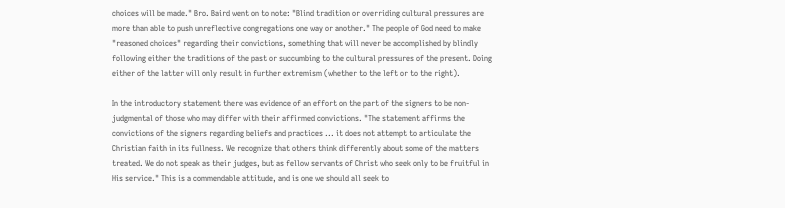choices will be made." Bro. Baird went on to note: "Blind tradition or overriding cultural pressures are more than able to push unreflective congregations one way or another." The people of God need to make "reasoned choices" regarding their convictions, something that will never be accomplished by blindly following either the traditions of the past or succumbing to the cultural pressures of the present. Doing either of the latter will only result in further extremism (whether to the left or to the right).

In the introductory statement there was evidence of an effort on the part of the signers to be non-judgmental of those who may differ with their affirmed convictions. "The statement affirms the convictions of the signers regarding beliefs and practices ... it does not attempt to articulate the Christian faith in its fullness. We recognize that others think differently about some of the matters treated. We do not speak as their judges, but as fellow servants of Christ who seek only to be fruitful in His service." This is a commendable attitude, and is one we should all seek to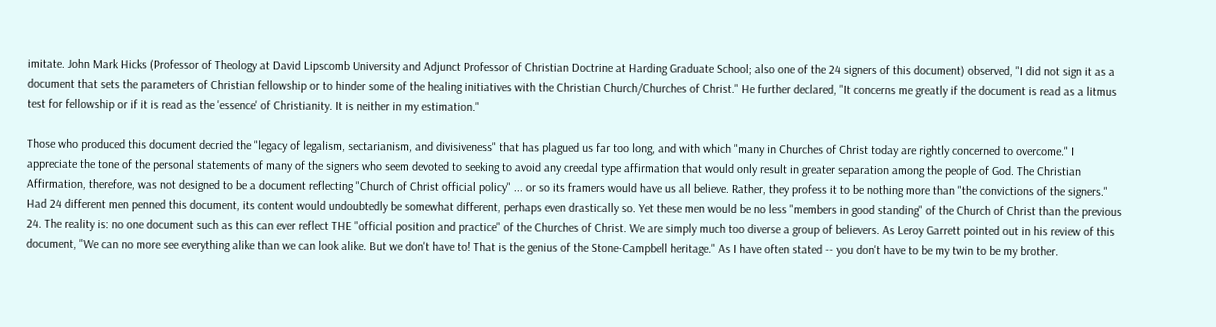imitate. John Mark Hicks (Professor of Theology at David Lipscomb University and Adjunct Professor of Christian Doctrine at Harding Graduate School; also one of the 24 signers of this document) observed, "I did not sign it as a document that sets the parameters of Christian fellowship or to hinder some of the healing initiatives with the Christian Church/Churches of Christ." He further declared, "It concerns me greatly if the document is read as a litmus test for fellowship or if it is read as the 'essence' of Christianity. It is neither in my estimation."

Those who produced this document decried the "legacy of legalism, sectarianism, and divisiveness" that has plagued us far too long, and with which "many in Churches of Christ today are rightly concerned to overcome." I appreciate the tone of the personal statements of many of the signers who seem devoted to seeking to avoid any creedal type affirmation that would only result in greater separation among the people of God. The Christian Affirmation, therefore, was not designed to be a document reflecting "Church of Christ official policy" ... or so its framers would have us all believe. Rather, they profess it to be nothing more than "the convictions of the signers." Had 24 different men penned this document, its content would undoubtedly be somewhat different, perhaps even drastically so. Yet these men would be no less "members in good standing" of the Church of Christ than the previous 24. The reality is: no one document such as this can ever reflect THE "official position and practice" of the Churches of Christ. We are simply much too diverse a group of believers. As Leroy Garrett pointed out in his review of this document, "We can no more see everything alike than we can look alike. But we don't have to! That is the genius of the Stone-Campbell heritage." As I have often stated -- you don't have to be my twin to be my brother.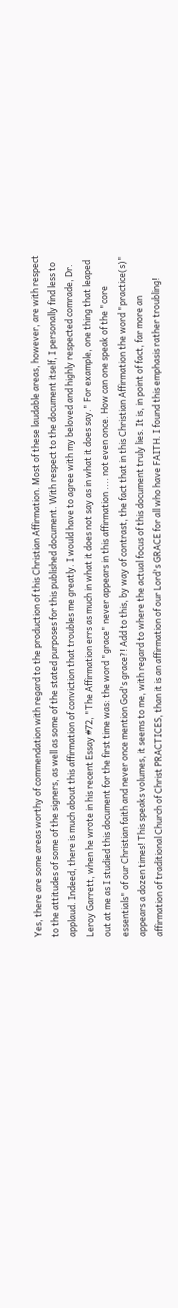Yes, there are some areas worthy of commendation with regard to the production of this Christian Affirmation. Most of these laudable areas, however, are with respect to the attitudes of some of the signers, as well as some of the stated purposes for this published document. With respect to the document itself, I personally find less to applaud. Indeed, there is much about this affirmation of conviction that troubles me greatly. I would have to agree with my beloved and highly respected comrade, Dr. Leroy Garrett, when he wrote in his recent Essay #72, "The Affirmation errs as much in what it does not say as in what it does say." For example, one thing that leaped out at me as I studied this document for the first time was: the word "grace" never appears in this affirmation .... not even once. How can one speak of the "core essentials" of our Christian faith and never once mention God's grace?! Add to this, by way of contrast, the fact that in this Christian Affirmation the word "practice(s)" appears a dozen times! This speaks volumes, it seems to me, with regard to where the actual focus of this document truly lies. It is, in point of fact, far more an affirmation of traditional Church of Christ PRACTICES, than it is an affirmation of our Lord's GRACE for all who have FAITH. I found this emphasis rather troubling!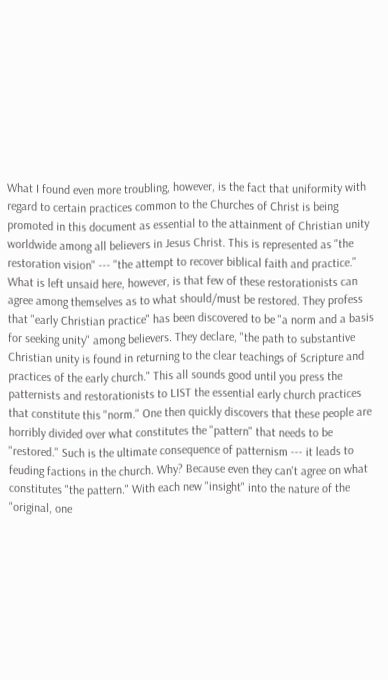What I found even more troubling, however, is the fact that uniformity with regard to certain practices common to the Churches of Christ is being promoted in this document as essential to the attainment of Christian unity worldwide among all believers in Jesus Christ. This is represented as "the restoration vision" --- "the attempt to recover biblical faith and practice." What is left unsaid here, however, is that few of these restorationists can agree among themselves as to what should/must be restored. They profess that "early Christian practice" has been discovered to be "a norm and a basis for seeking unity" among believers. They declare, "the path to substantive Christian unity is found in returning to the clear teachings of Scripture and practices of the early church." This all sounds good until you press the patternists and restorationists to LIST the essential early church practices that constitute this "norm." One then quickly discovers that these people are horribly divided over what constitutes the "pattern" that needs to be "restored." Such is the ultimate consequence of patternism --- it leads to feuding factions in the church. Why? Because even they can't agree on what constitutes "the pattern." With each new "insight" into the nature of the "original, one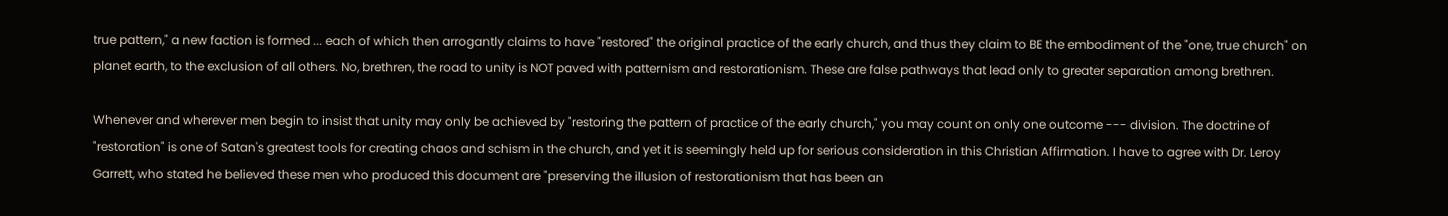true pattern," a new faction is formed ... each of which then arrogantly claims to have "restored" the original practice of the early church, and thus they claim to BE the embodiment of the "one, true church" on planet earth, to the exclusion of all others. No, brethren, the road to unity is NOT paved with patternism and restorationism. These are false pathways that lead only to greater separation among brethren.

Whenever and wherever men begin to insist that unity may only be achieved by "restoring the pattern of practice of the early church," you may count on only one outcome --- division. The doctrine of "restoration" is one of Satan's greatest tools for creating chaos and schism in the church, and yet it is seemingly held up for serious consideration in this Christian Affirmation. I have to agree with Dr. Leroy Garrett, who stated he believed these men who produced this document are "preserving the illusion of restorationism that has been an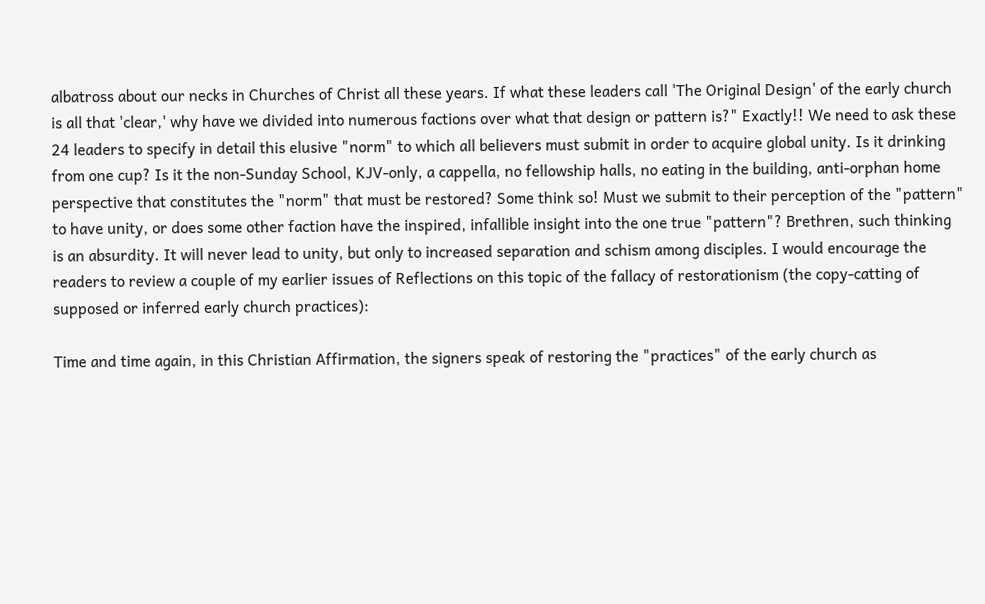albatross about our necks in Churches of Christ all these years. If what these leaders call 'The Original Design' of the early church is all that 'clear,' why have we divided into numerous factions over what that design or pattern is?" Exactly!! We need to ask these 24 leaders to specify in detail this elusive "norm" to which all believers must submit in order to acquire global unity. Is it drinking from one cup? Is it the non-Sunday School, KJV-only, a cappella, no fellowship halls, no eating in the building, anti-orphan home perspective that constitutes the "norm" that must be restored? Some think so! Must we submit to their perception of the "pattern" to have unity, or does some other faction have the inspired, infallible insight into the one true "pattern"? Brethren, such thinking is an absurdity. It will never lead to unity, but only to increased separation and schism among disciples. I would encourage the readers to review a couple of my earlier issues of Reflections on this topic of the fallacy of restorationism (the copy-catting of supposed or inferred early church practices):

Time and time again, in this Christian Affirmation, the signers speak of restoring the "practices" of the early church as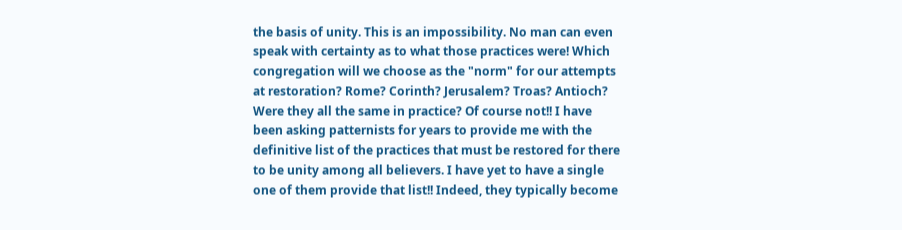the basis of unity. This is an impossibility. No man can even speak with certainty as to what those practices were! Which congregation will we choose as the "norm" for our attempts at restoration? Rome? Corinth? Jerusalem? Troas? Antioch? Were they all the same in practice? Of course not!! I have been asking patternists for years to provide me with the definitive list of the practices that must be restored for there to be unity among all believers. I have yet to have a single one of them provide that list!! Indeed, they typically become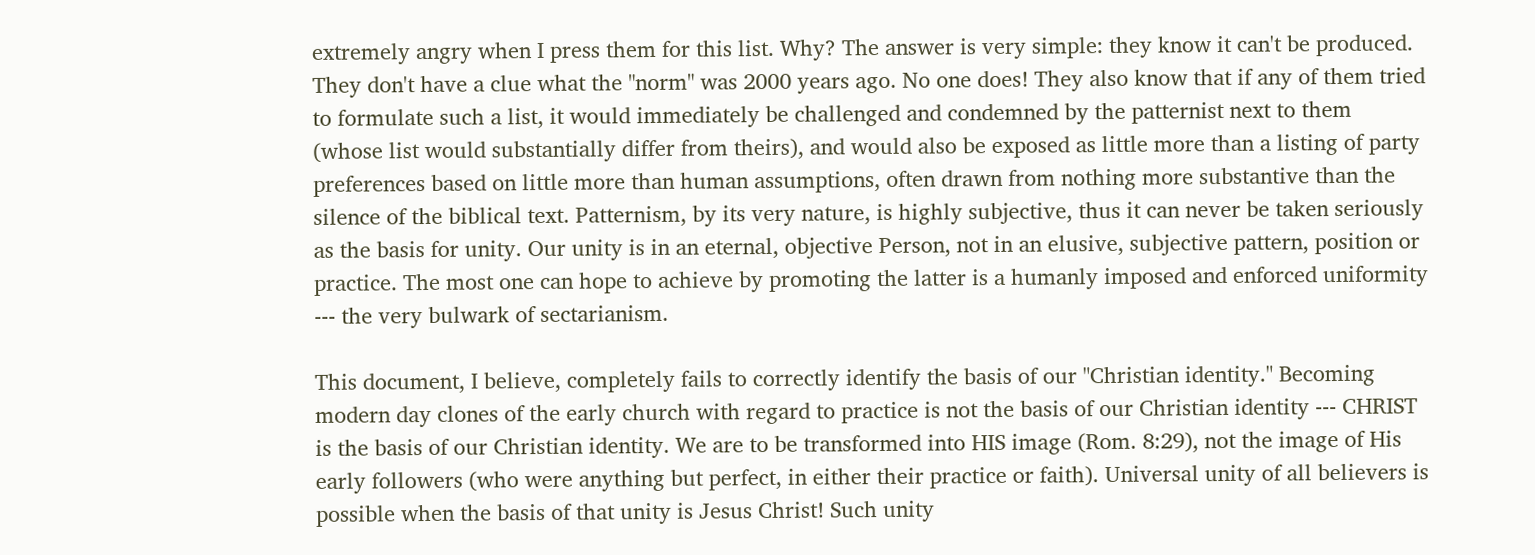extremely angry when I press them for this list. Why? The answer is very simple: they know it can't be produced. They don't have a clue what the "norm" was 2000 years ago. No one does! They also know that if any of them tried to formulate such a list, it would immediately be challenged and condemned by the patternist next to them (whose list would substantially differ from theirs), and would also be exposed as little more than a listing of party preferences based on little more than human assumptions, often drawn from nothing more substantive than the silence of the biblical text. Patternism, by its very nature, is highly subjective, thus it can never be taken seriously as the basis for unity. Our unity is in an eternal, objective Person, not in an elusive, subjective pattern, position or practice. The most one can hope to achieve by promoting the latter is a humanly imposed and enforced uniformity --- the very bulwark of sectarianism.

This document, I believe, completely fails to correctly identify the basis of our "Christian identity." Becoming modern day clones of the early church with regard to practice is not the basis of our Christian identity --- CHRIST is the basis of our Christian identity. We are to be transformed into HIS image (Rom. 8:29), not the image of His early followers (who were anything but perfect, in either their practice or faith). Universal unity of all believers is possible when the basis of that unity is Jesus Christ! Such unity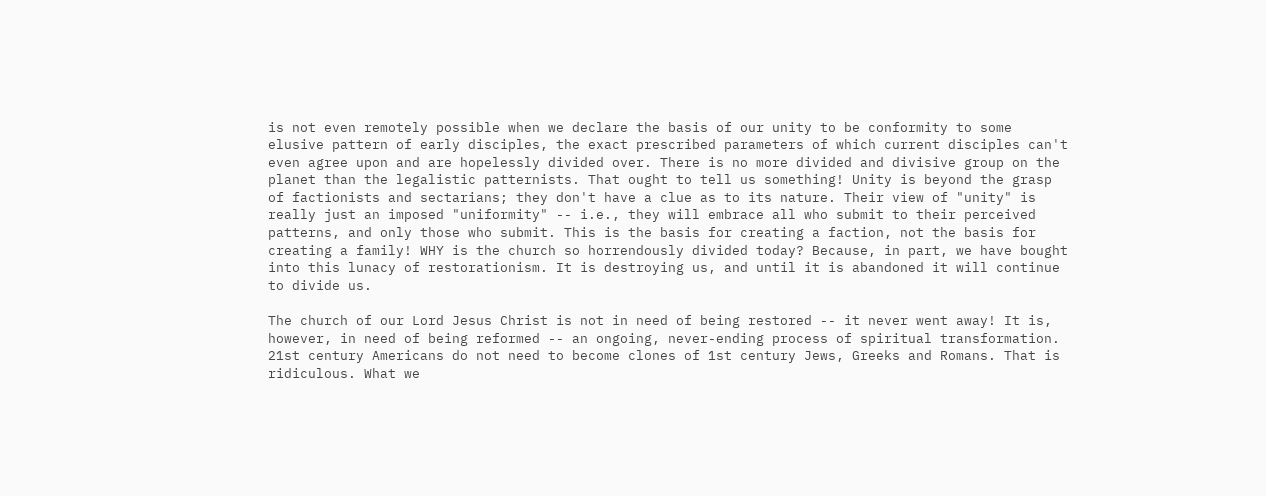is not even remotely possible when we declare the basis of our unity to be conformity to some elusive pattern of early disciples, the exact prescribed parameters of which current disciples can't even agree upon and are hopelessly divided over. There is no more divided and divisive group on the planet than the legalistic patternists. That ought to tell us something! Unity is beyond the grasp of factionists and sectarians; they don't have a clue as to its nature. Their view of "unity" is really just an imposed "uniformity" -- i.e., they will embrace all who submit to their perceived patterns, and only those who submit. This is the basis for creating a faction, not the basis for creating a family! WHY is the church so horrendously divided today? Because, in part, we have bought into this lunacy of restorationism. It is destroying us, and until it is abandoned it will continue to divide us.

The church of our Lord Jesus Christ is not in need of being restored -- it never went away! It is, however, in need of being reformed -- an ongoing, never-ending process of spiritual transformation. 21st century Americans do not need to become clones of 1st century Jews, Greeks and Romans. That is ridiculous. What we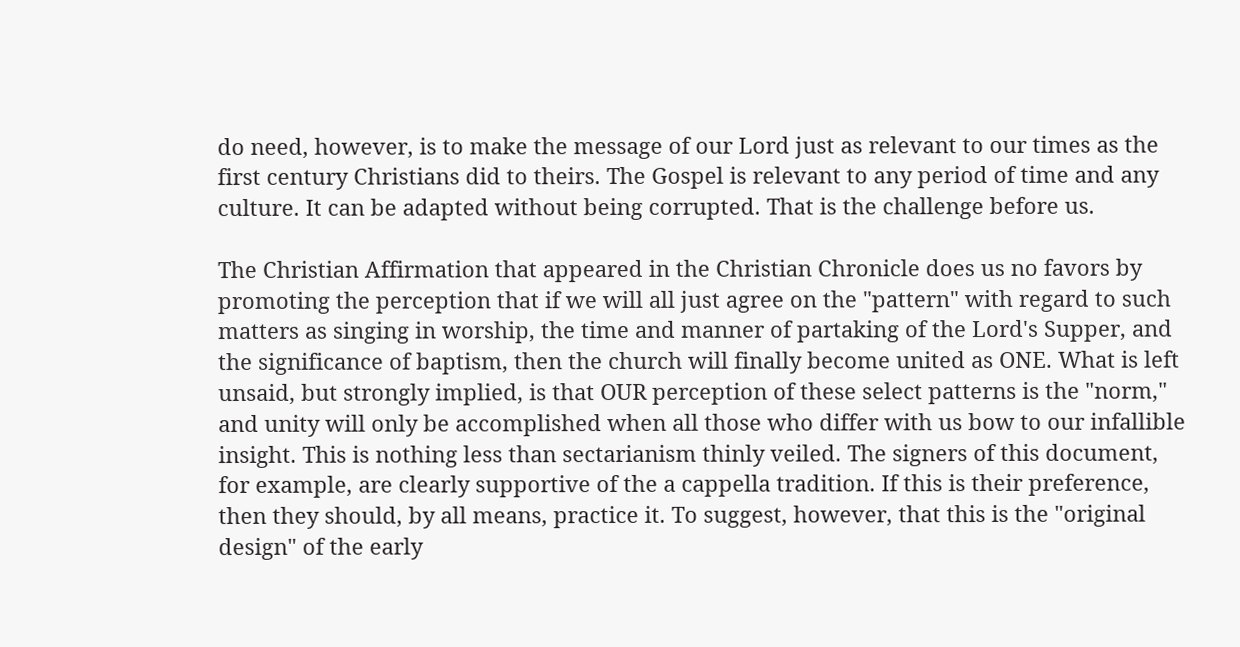do need, however, is to make the message of our Lord just as relevant to our times as the first century Christians did to theirs. The Gospel is relevant to any period of time and any culture. It can be adapted without being corrupted. That is the challenge before us.

The Christian Affirmation that appeared in the Christian Chronicle does us no favors by promoting the perception that if we will all just agree on the "pattern" with regard to such matters as singing in worship, the time and manner of partaking of the Lord's Supper, and the significance of baptism, then the church will finally become united as ONE. What is left unsaid, but strongly implied, is that OUR perception of these select patterns is the "norm," and unity will only be accomplished when all those who differ with us bow to our infallible insight. This is nothing less than sectarianism thinly veiled. The signers of this document, for example, are clearly supportive of the a cappella tradition. If this is their preference, then they should, by all means, practice it. To suggest, however, that this is the "original design" of the early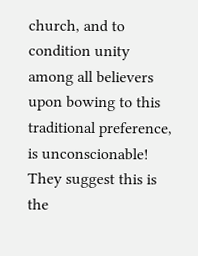church, and to condition unity among all believers upon bowing to this traditional preference, is unconscionable! They suggest this is the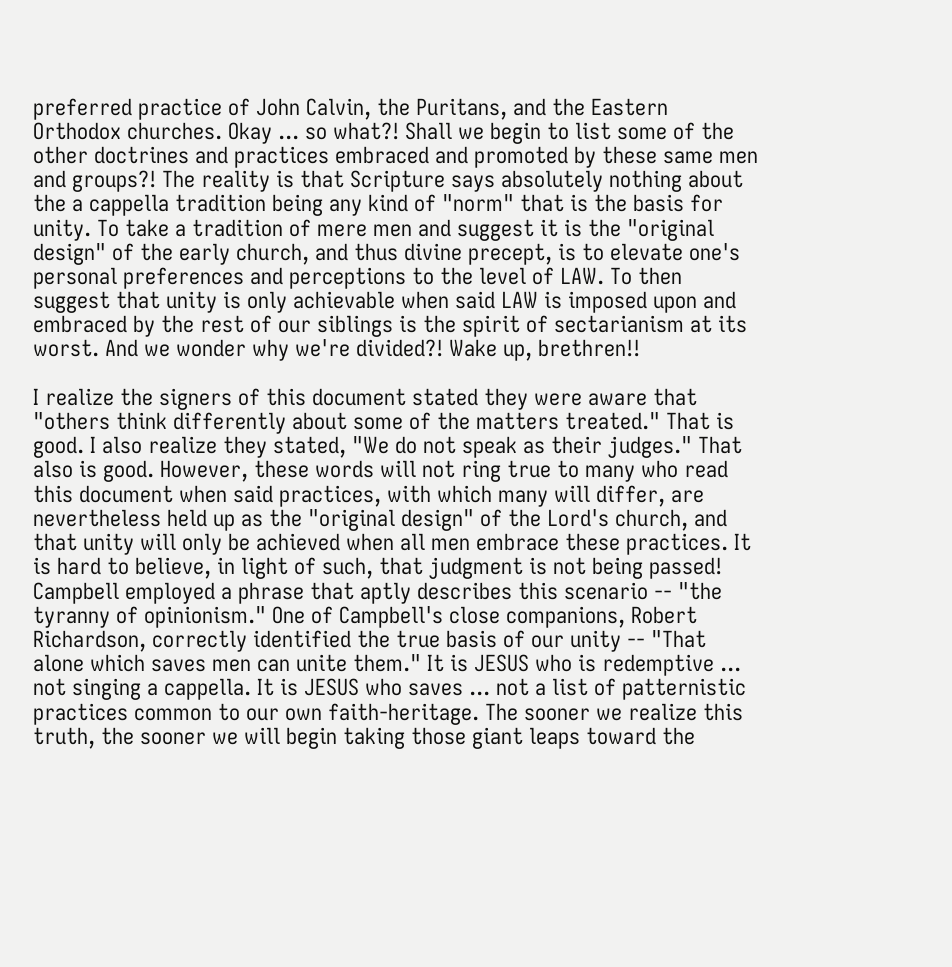preferred practice of John Calvin, the Puritans, and the Eastern Orthodox churches. Okay ... so what?! Shall we begin to list some of the other doctrines and practices embraced and promoted by these same men and groups?! The reality is that Scripture says absolutely nothing about the a cappella tradition being any kind of "norm" that is the basis for unity. To take a tradition of mere men and suggest it is the "original design" of the early church, and thus divine precept, is to elevate one's personal preferences and perceptions to the level of LAW. To then suggest that unity is only achievable when said LAW is imposed upon and embraced by the rest of our siblings is the spirit of sectarianism at its worst. And we wonder why we're divided?! Wake up, brethren!!

I realize the signers of this document stated they were aware that "others think differently about some of the matters treated." That is good. I also realize they stated, "We do not speak as their judges." That also is good. However, these words will not ring true to many who read this document when said practices, with which many will differ, are nevertheless held up as the "original design" of the Lord's church, and that unity will only be achieved when all men embrace these practices. It is hard to believe, in light of such, that judgment is not being passed! Campbell employed a phrase that aptly describes this scenario -- "the tyranny of opinionism." One of Campbell's close companions, Robert Richardson, correctly identified the true basis of our unity -- "That alone which saves men can unite them." It is JESUS who is redemptive ... not singing a cappella. It is JESUS who saves ... not a list of patternistic practices common to our own faith-heritage. The sooner we realize this truth, the sooner we will begin taking those giant leaps toward the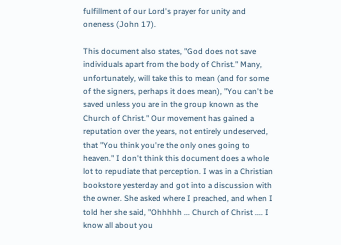fulfillment of our Lord's prayer for unity and oneness (John 17).

This document also states, "God does not save individuals apart from the body of Christ." Many, unfortunately, will take this to mean (and for some of the signers, perhaps it does mean), "You can't be saved unless you are in the group known as the Church of Christ." Our movement has gained a reputation over the years, not entirely undeserved, that "You think you're the only ones going to heaven." I don't think this document does a whole lot to repudiate that perception. I was in a Christian bookstore yesterday and got into a discussion with the owner. She asked where I preached, and when I told her she said, "Ohhhhh ... Church of Christ .... I know all about you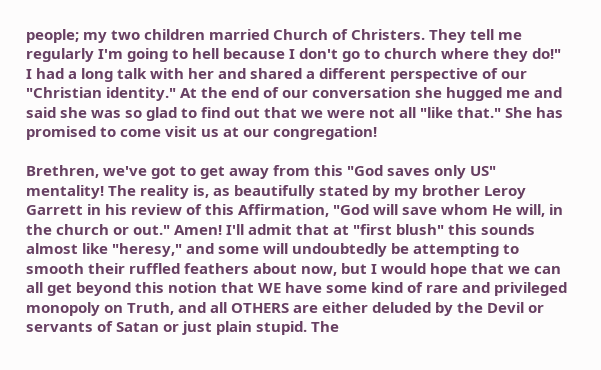people; my two children married Church of Christers. They tell me regularly I'm going to hell because I don't go to church where they do!" I had a long talk with her and shared a different perspective of our "Christian identity." At the end of our conversation she hugged me and said she was so glad to find out that we were not all "like that." She has promised to come visit us at our congregation!

Brethren, we've got to get away from this "God saves only US" mentality! The reality is, as beautifully stated by my brother Leroy Garrett in his review of this Affirmation, "God will save whom He will, in the church or out." Amen! I'll admit that at "first blush" this sounds almost like "heresy," and some will undoubtedly be attempting to smooth their ruffled feathers about now, but I would hope that we can all get beyond this notion that WE have some kind of rare and privileged monopoly on Truth, and all OTHERS are either deluded by the Devil or servants of Satan or just plain stupid. The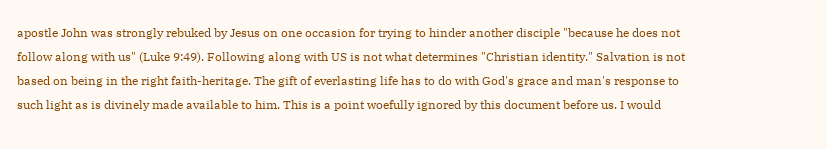apostle John was strongly rebuked by Jesus on one occasion for trying to hinder another disciple "because he does not follow along with us" (Luke 9:49). Following along with US is not what determines "Christian identity." Salvation is not based on being in the right faith-heritage. The gift of everlasting life has to do with God's grace and man's response to such light as is divinely made available to him. This is a point woefully ignored by this document before us. I would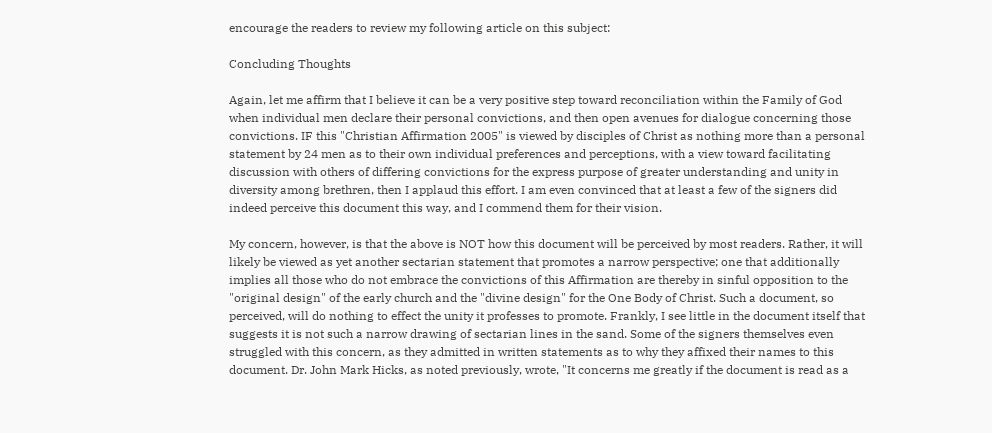encourage the readers to review my following article on this subject:

Concluding Thoughts

Again, let me affirm that I believe it can be a very positive step toward reconciliation within the Family of God when individual men declare their personal convictions, and then open avenues for dialogue concerning those convictions. IF this "Christian Affirmation 2005" is viewed by disciples of Christ as nothing more than a personal statement by 24 men as to their own individual preferences and perceptions, with a view toward facilitating discussion with others of differing convictions for the express purpose of greater understanding and unity in diversity among brethren, then I applaud this effort. I am even convinced that at least a few of the signers did indeed perceive this document this way, and I commend them for their vision.

My concern, however, is that the above is NOT how this document will be perceived by most readers. Rather, it will likely be viewed as yet another sectarian statement that promotes a narrow perspective; one that additionally implies all those who do not embrace the convictions of this Affirmation are thereby in sinful opposition to the "original design" of the early church and the "divine design" for the One Body of Christ. Such a document, so perceived, will do nothing to effect the unity it professes to promote. Frankly, I see little in the document itself that suggests it is not such a narrow drawing of sectarian lines in the sand. Some of the signers themselves even struggled with this concern, as they admitted in written statements as to why they affixed their names to this document. Dr. John Mark Hicks, as noted previously, wrote, "It concerns me greatly if the document is read as a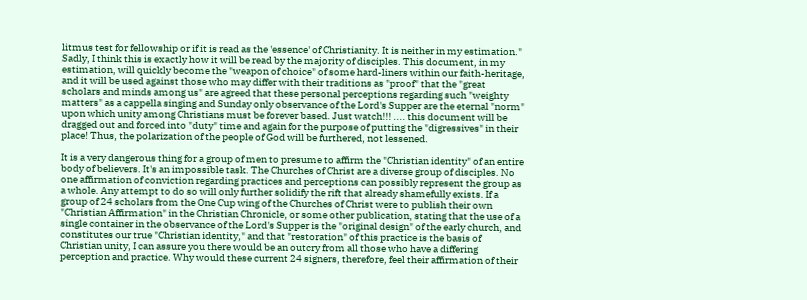litmus test for fellowship or if it is read as the 'essence' of Christianity. It is neither in my estimation." Sadly, I think this is exactly how it will be read by the majority of disciples. This document, in my estimation, will quickly become the "weapon of choice" of some hard-liners within our faith-heritage, and it will be used against those who may differ with their traditions as "proof" that the "great scholars and minds among us" are agreed that these personal perceptions regarding such "weighty matters" as a cappella singing and Sunday only observance of the Lord's Supper are the eternal "norm" upon which unity among Christians must be forever based. Just watch!!! .... this document will be dragged out and forced into "duty" time and again for the purpose of putting the "digressives" in their place! Thus, the polarization of the people of God will be furthered, not lessened.

It is a very dangerous thing for a group of men to presume to affirm the "Christian identity" of an entire body of believers. It's an impossible task. The Churches of Christ are a diverse group of disciples. No one affirmation of conviction regarding practices and perceptions can possibly represent the group as a whole. Any attempt to do so will only further solidify the rift that already shamefully exists. If a group of 24 scholars from the One Cup wing of the Churches of Christ were to publish their own "Christian Affirmation" in the Christian Chronicle, or some other publication, stating that the use of a single container in the observance of the Lord's Supper is the "original design" of the early church, and constitutes our true "Christian identity," and that "restoration" of this practice is the basis of Christian unity, I can assure you there would be an outcry from all those who have a differing perception and practice. Why would these current 24 signers, therefore, feel their affirmation of their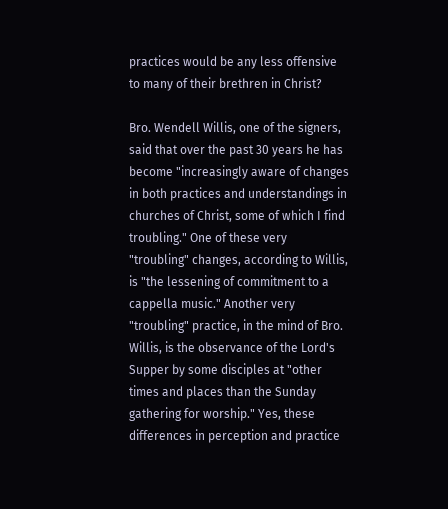practices would be any less offensive to many of their brethren in Christ?

Bro. Wendell Willis, one of the signers, said that over the past 30 years he has become "increasingly aware of changes in both practices and understandings in churches of Christ, some of which I find troubling." One of these very "troubling" changes, according to Willis, is "the lessening of commitment to a cappella music." Another very "troubling" practice, in the mind of Bro. Willis, is the observance of the Lord's Supper by some disciples at "other times and places than the Sunday gathering for worship." Yes, these differences in perception and practice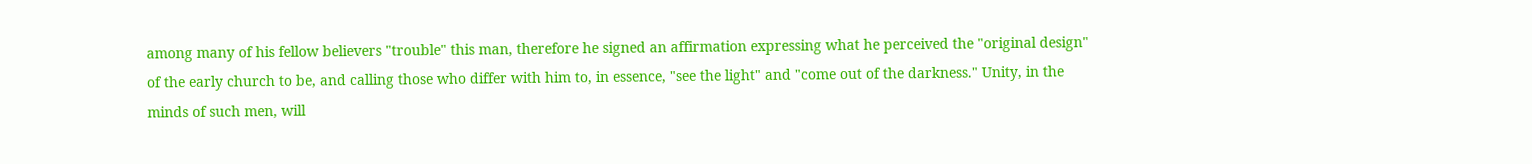among many of his fellow believers "trouble" this man, therefore he signed an affirmation expressing what he perceived the "original design" of the early church to be, and calling those who differ with him to, in essence, "see the light" and "come out of the darkness." Unity, in the minds of such men, will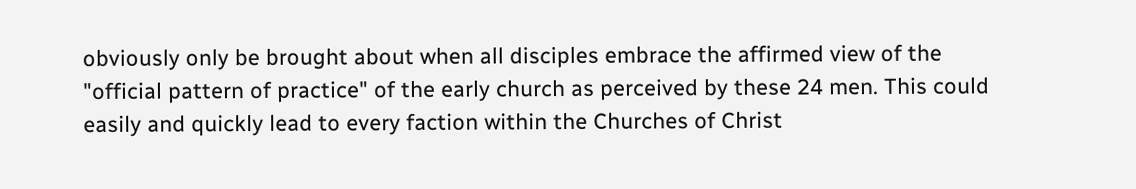obviously only be brought about when all disciples embrace the affirmed view of the "official pattern of practice" of the early church as perceived by these 24 men. This could easily and quickly lead to every faction within the Churches of Christ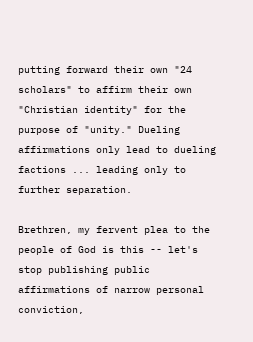putting forward their own "24 scholars" to affirm their own "Christian identity" for the purpose of "unity." Dueling affirmations only lead to dueling factions ... leading only to further separation.

Brethren, my fervent plea to the people of God is this -- let's stop publishing public affirmations of narrow personal conviction,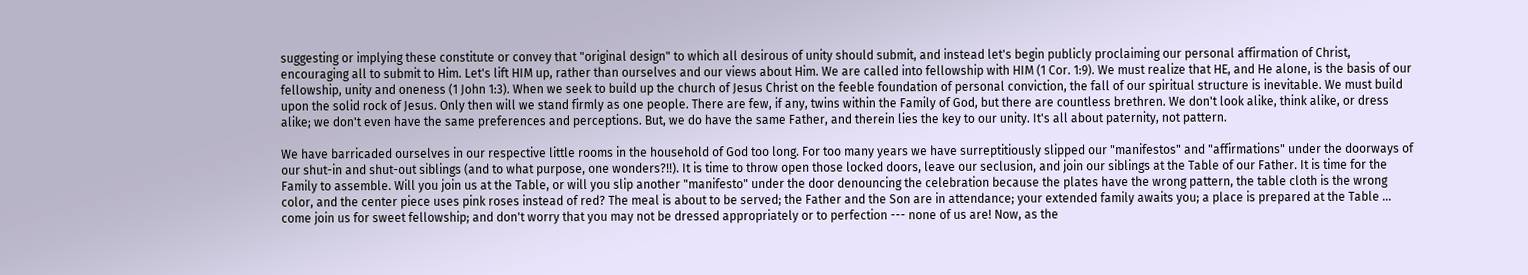suggesting or implying these constitute or convey that "original design" to which all desirous of unity should submit, and instead let's begin publicly proclaiming our personal affirmation of Christ, encouraging all to submit to Him. Let's lift HIM up, rather than ourselves and our views about Him. We are called into fellowship with HIM (1 Cor. 1:9). We must realize that HE, and He alone, is the basis of our fellowship, unity and oneness (1 John 1:3). When we seek to build up the church of Jesus Christ on the feeble foundation of personal conviction, the fall of our spiritual structure is inevitable. We must build upon the solid rock of Jesus. Only then will we stand firmly as one people. There are few, if any, twins within the Family of God, but there are countless brethren. We don't look alike, think alike, or dress alike; we don't even have the same preferences and perceptions. But, we do have the same Father, and therein lies the key to our unity. It's all about paternity, not pattern.

We have barricaded ourselves in our respective little rooms in the household of God too long. For too many years we have surreptitiously slipped our "manifestos" and "affirmations" under the doorways of our shut-in and shut-out siblings (and to what purpose, one wonders?!!). It is time to throw open those locked doors, leave our seclusion, and join our siblings at the Table of our Father. It is time for the Family to assemble. Will you join us at the Table, or will you slip another "manifesto" under the door denouncing the celebration because the plates have the wrong pattern, the table cloth is the wrong color, and the center piece uses pink roses instead of red? The meal is about to be served; the Father and the Son are in attendance; your extended family awaits you; a place is prepared at the Table ... come join us for sweet fellowship; and don't worry that you may not be dressed appropriately or to perfection --- none of us are! Now, as the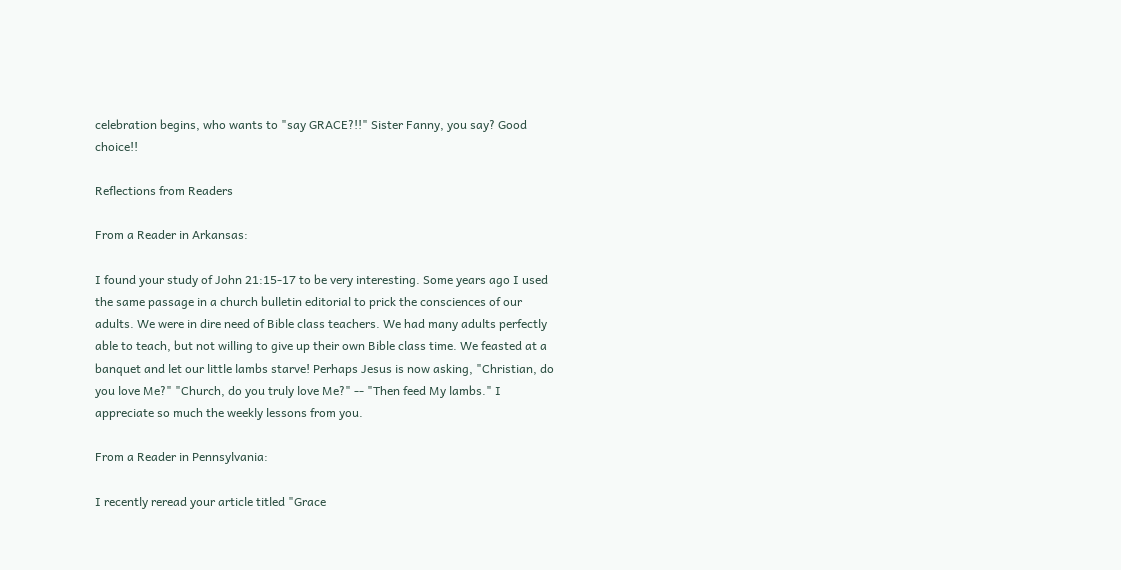celebration begins, who wants to "say GRACE?!!" Sister Fanny, you say? Good choice!!

Reflections from Readers

From a Reader in Arkansas:

I found your study of John 21:15-17 to be very interesting. Some years ago I used the same passage in a church bulletin editorial to prick the consciences of our adults. We were in dire need of Bible class teachers. We had many adults perfectly able to teach, but not willing to give up their own Bible class time. We feasted at a banquet and let our little lambs starve! Perhaps Jesus is now asking, "Christian, do you love Me?" "Church, do you truly love Me?" -- "Then feed My lambs." I appreciate so much the weekly lessons from you.

From a Reader in Pennsylvania:

I recently reread your article titled "Grace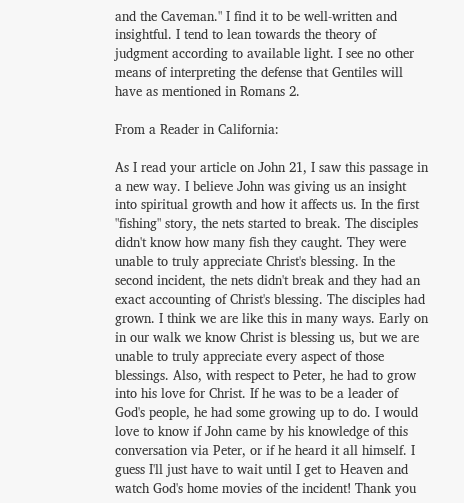and the Caveman." I find it to be well-written and insightful. I tend to lean towards the theory of judgment according to available light. I see no other means of interpreting the defense that Gentiles will have as mentioned in Romans 2.

From a Reader in California:

As I read your article on John 21, I saw this passage in a new way. I believe John was giving us an insight into spiritual growth and how it affects us. In the first "fishing" story, the nets started to break. The disciples didn't know how many fish they caught. They were unable to truly appreciate Christ's blessing. In the second incident, the nets didn't break and they had an exact accounting of Christ's blessing. The disciples had grown. I think we are like this in many ways. Early on in our walk we know Christ is blessing us, but we are unable to truly appreciate every aspect of those blessings. Also, with respect to Peter, he had to grow into his love for Christ. If he was to be a leader of God's people, he had some growing up to do. I would love to know if John came by his knowledge of this conversation via Peter, or if he heard it all himself. I guess I'll just have to wait until I get to Heaven and watch God's home movies of the incident! Thank you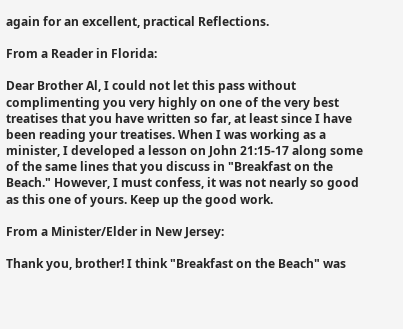again for an excellent, practical Reflections.

From a Reader in Florida:

Dear Brother Al, I could not let this pass without complimenting you very highly on one of the very best treatises that you have written so far, at least since I have been reading your treatises. When I was working as a minister, I developed a lesson on John 21:15-17 along some of the same lines that you discuss in "Breakfast on the Beach." However, I must confess, it was not nearly so good as this one of yours. Keep up the good work.

From a Minister/Elder in New Jersey:

Thank you, brother! I think "Breakfast on the Beach" was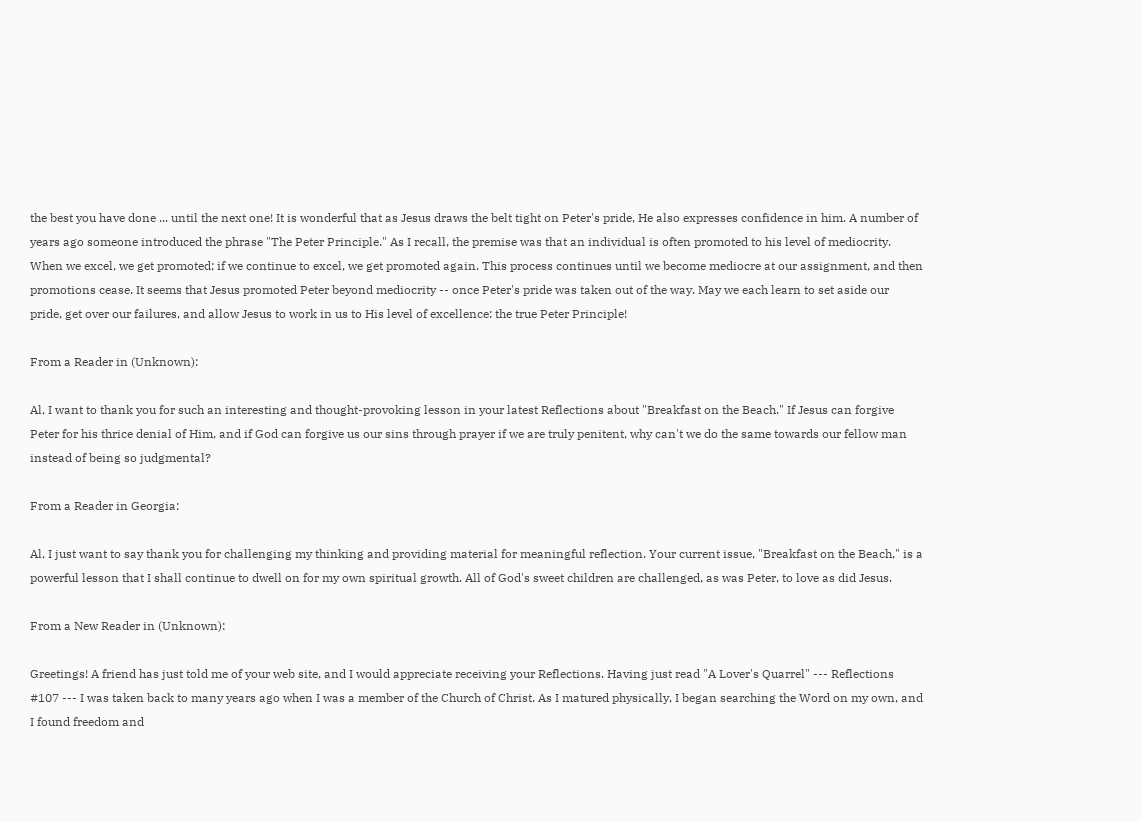the best you have done ... until the next one! It is wonderful that as Jesus draws the belt tight on Peter's pride, He also expresses confidence in him. A number of years ago someone introduced the phrase "The Peter Principle." As I recall, the premise was that an individual is often promoted to his level of mediocrity. When we excel, we get promoted; if we continue to excel, we get promoted again. This process continues until we become mediocre at our assignment, and then promotions cease. It seems that Jesus promoted Peter beyond mediocrity -- once Peter's pride was taken out of the way. May we each learn to set aside our pride, get over our failures, and allow Jesus to work in us to His level of excellence: the true Peter Principle!

From a Reader in (Unknown):

Al, I want to thank you for such an interesting and thought-provoking lesson in your latest Reflections about "Breakfast on the Beach." If Jesus can forgive Peter for his thrice denial of Him, and if God can forgive us our sins through prayer if we are truly penitent, why can't we do the same towards our fellow man instead of being so judgmental?

From a Reader in Georgia:

Al, I just want to say thank you for challenging my thinking and providing material for meaningful reflection. Your current issue, "Breakfast on the Beach," is a powerful lesson that I shall continue to dwell on for my own spiritual growth. All of God's sweet children are challenged, as was Peter, to love as did Jesus.

From a New Reader in (Unknown):

Greetings! A friend has just told me of your web site, and I would appreciate receiving your Reflections. Having just read "A Lover's Quarrel" --- Reflections #107 --- I was taken back to many years ago when I was a member of the Church of Christ. As I matured physically, I began searching the Word on my own, and I found freedom and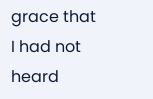grace that I had not heard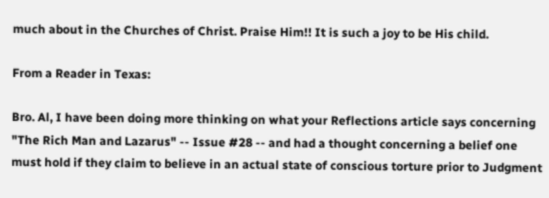much about in the Churches of Christ. Praise Him!! It is such a joy to be His child.

From a Reader in Texas:

Bro. Al, I have been doing more thinking on what your Reflections article says concerning "The Rich Man and Lazarus" -- Issue #28 -- and had a thought concerning a belief one must hold if they claim to believe in an actual state of conscious torture prior to Judgment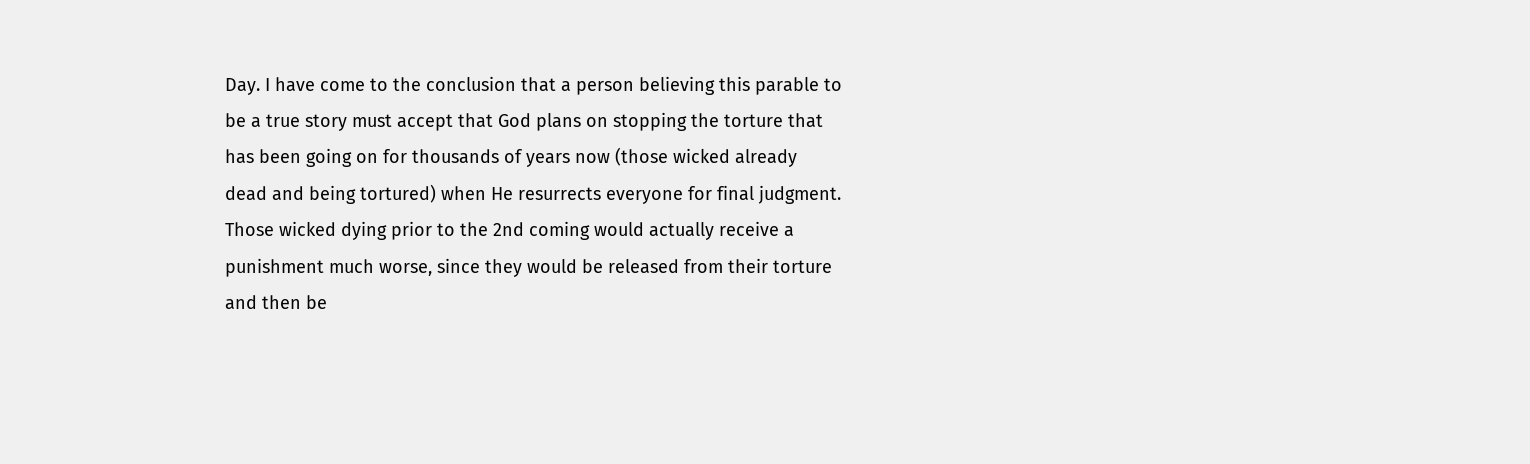Day. I have come to the conclusion that a person believing this parable to be a true story must accept that God plans on stopping the torture that has been going on for thousands of years now (those wicked already dead and being tortured) when He resurrects everyone for final judgment. Those wicked dying prior to the 2nd coming would actually receive a punishment much worse, since they would be released from their torture and then be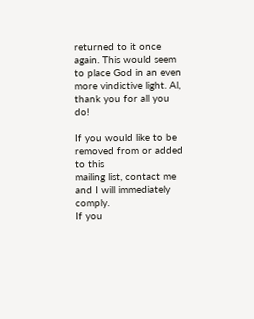returned to it once again. This would seem to place God in an even more vindictive light. Al, thank you for all you do!

If you would like to be removed from or added to this
mailing list, contact me and I will immediately comply.
If you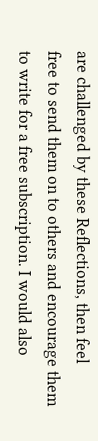are challenged by these Reflections, then feel
free to send them on to others and encourage them
to write for a free subscription. I would also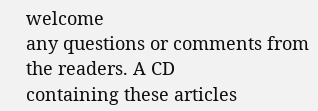welcome
any questions or comments from the readers. A CD
containing these articles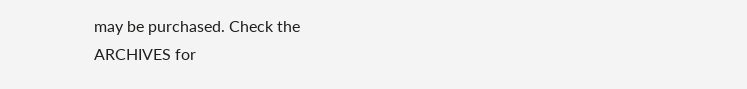may be purchased. Check the
ARCHIVES for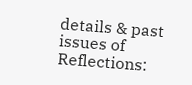details & past issues of Reflections: